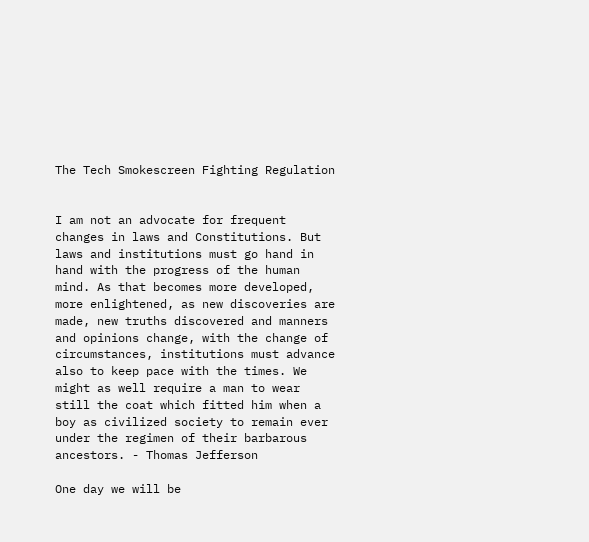The Tech Smokescreen Fighting Regulation


I am not an advocate for frequent changes in laws and Constitutions. But laws and institutions must go hand in hand with the progress of the human mind. As that becomes more developed, more enlightened, as new discoveries are made, new truths discovered and manners and opinions change, with the change of circumstances, institutions must advance also to keep pace with the times. We might as well require a man to wear still the coat which fitted him when a boy as civilized society to remain ever under the regimen of their barbarous ancestors. - Thomas Jefferson

One day we will be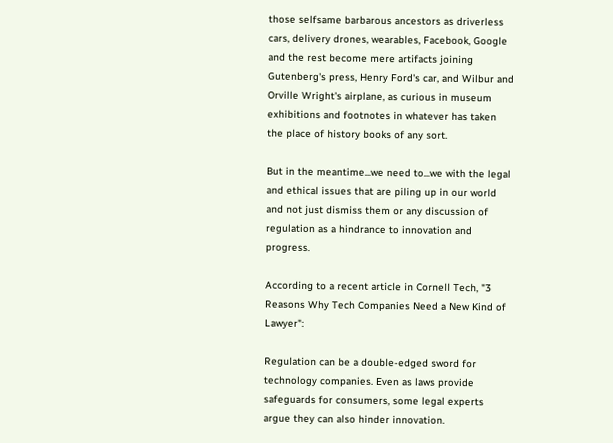those selfsame barbarous ancestors as driverless cars, delivery drones, wearables, Facebook, Google and the rest become mere artifacts joining Gutenberg's press, Henry Ford's car, and Wilbur and Orville Wright's airplane, as curious in museum exhibitions and footnotes in whatever has taken the place of history books of any sort.

But in the meantime...we need to...we with the legal and ethical issues that are piling up in our world and not just dismiss them or any discussion of regulation as a hindrance to innovation and progress.

According to a recent article in Cornell Tech, "3 Reasons Why Tech Companies Need a New Kind of Lawyer":

Regulation can be a double-edged sword for technology companies. Even as laws provide safeguards for consumers, some legal experts argue they can also hinder innovation.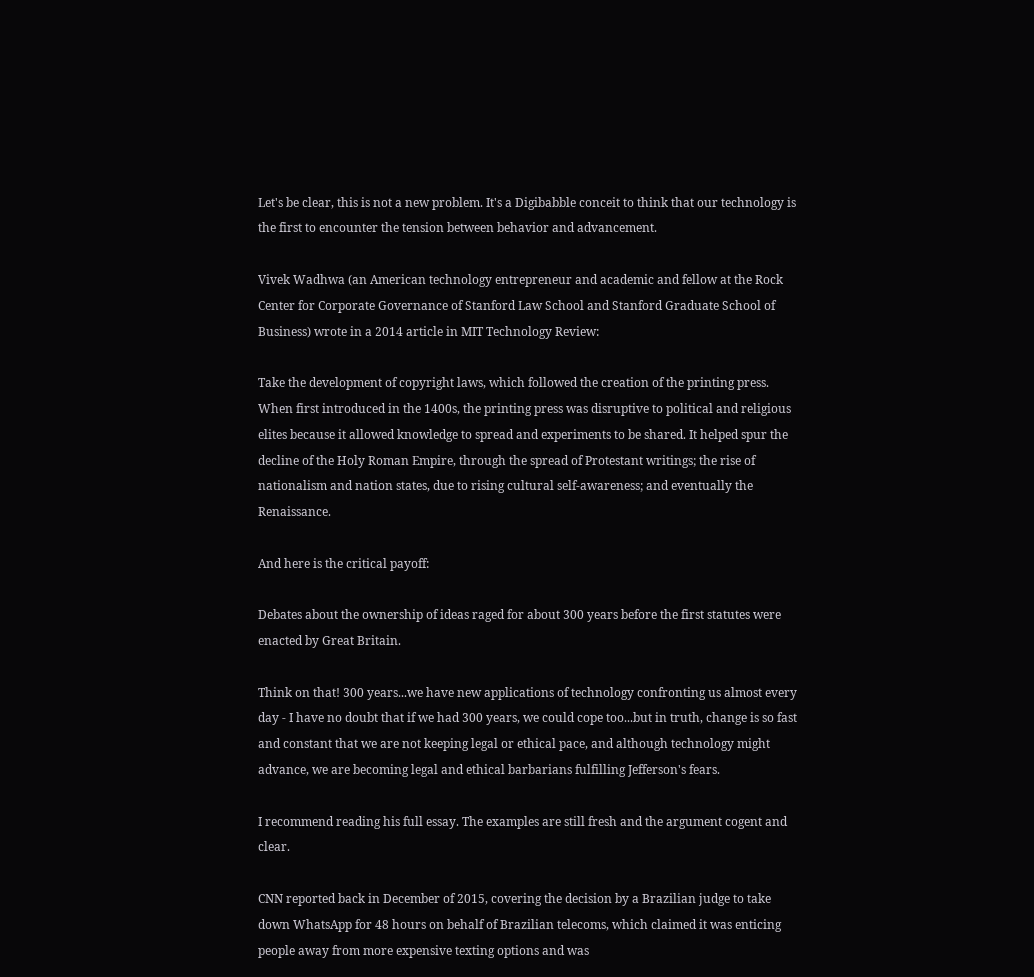Let's be clear, this is not a new problem. It's a Digibabble conceit to think that our technology is the first to encounter the tension between behavior and advancement.

Vivek Wadhwa (an American technology entrepreneur and academic and fellow at the Rock Center for Corporate Governance of Stanford Law School and Stanford Graduate School of Business) wrote in a 2014 article in MIT Technology Review:

Take the development of copyright laws, which followed the creation of the printing press. When first introduced in the 1400s, the printing press was disruptive to political and religious elites because it allowed knowledge to spread and experiments to be shared. It helped spur the decline of the Holy Roman Empire, through the spread of Protestant writings; the rise of nationalism and nation states, due to rising cultural self-awareness; and eventually the Renaissance.

And here is the critical payoff:

Debates about the ownership of ideas raged for about 300 years before the first statutes were enacted by Great Britain.

Think on that! 300 years...we have new applications of technology confronting us almost every day - I have no doubt that if we had 300 years, we could cope too...but in truth, change is so fast and constant that we are not keeping legal or ethical pace, and although technology might advance, we are becoming legal and ethical barbarians fulfilling Jefferson's fears.

I recommend reading his full essay. The examples are still fresh and the argument cogent and clear.

CNN reported back in December of 2015, covering the decision by a Brazilian judge to take down WhatsApp for 48 hours on behalf of Brazilian telecoms, which claimed it was enticing people away from more expensive texting options and was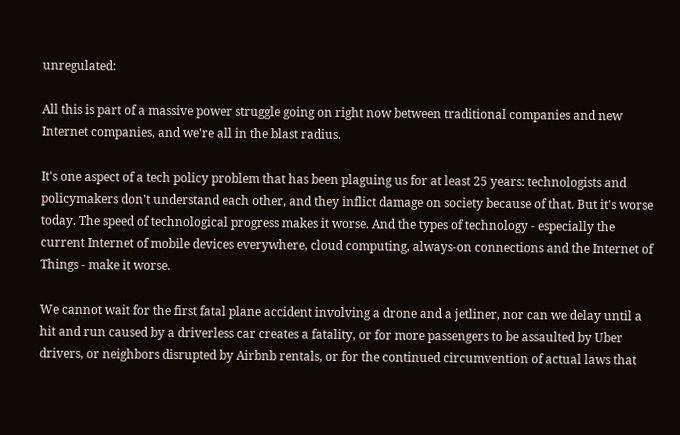unregulated:

All this is part of a massive power struggle going on right now between traditional companies and new Internet companies, and we're all in the blast radius.

It's one aspect of a tech policy problem that has been plaguing us for at least 25 years: technologists and policymakers don't understand each other, and they inflict damage on society because of that. But it's worse today. The speed of technological progress makes it worse. And the types of technology - especially the current Internet of mobile devices everywhere, cloud computing, always-on connections and the Internet of Things - make it worse.

We cannot wait for the first fatal plane accident involving a drone and a jetliner, nor can we delay until a hit and run caused by a driverless car creates a fatality, or for more passengers to be assaulted by Uber drivers, or neighbors disrupted by Airbnb rentals, or for the continued circumvention of actual laws that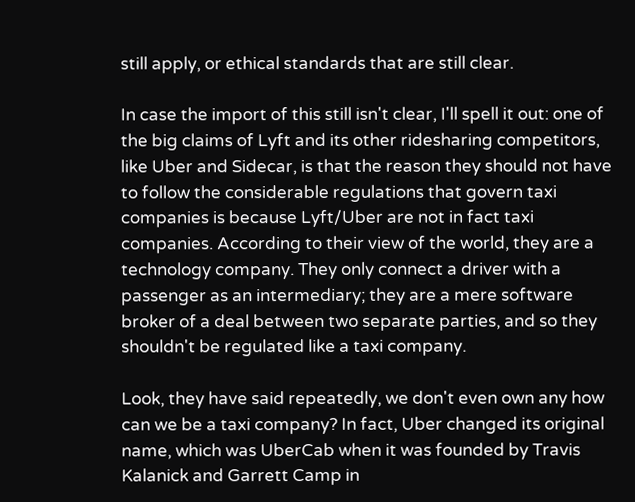still apply, or ethical standards that are still clear.

In case the import of this still isn't clear, I'll spell it out: one of the big claims of Lyft and its other ridesharing competitors, like Uber and Sidecar, is that the reason they should not have to follow the considerable regulations that govern taxi companies is because Lyft/Uber are not in fact taxi companies. According to their view of the world, they are a technology company. They only connect a driver with a passenger as an intermediary; they are a mere software broker of a deal between two separate parties, and so they shouldn't be regulated like a taxi company.

Look, they have said repeatedly, we don't even own any how can we be a taxi company? In fact, Uber changed its original name, which was UberCab when it was founded by Travis Kalanick and Garrett Camp in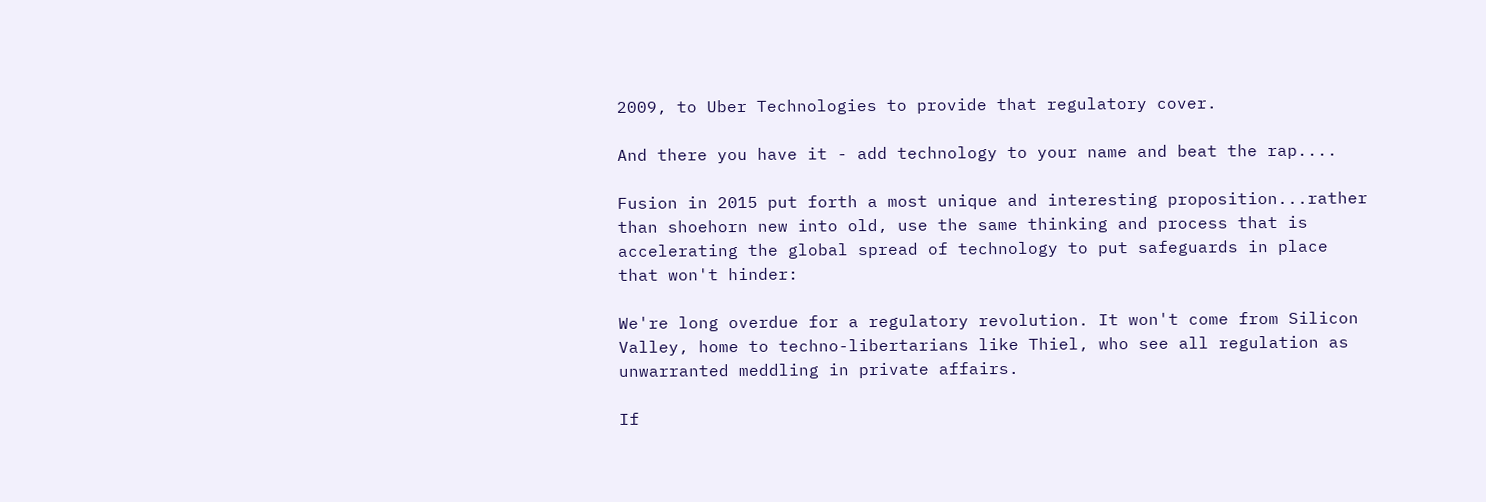2009, to Uber Technologies to provide that regulatory cover.

And there you have it - add technology to your name and beat the rap....

Fusion in 2015 put forth a most unique and interesting proposition...rather than shoehorn new into old, use the same thinking and process that is accelerating the global spread of technology to put safeguards in place that won't hinder:

We're long overdue for a regulatory revolution. It won't come from Silicon Valley, home to techno-libertarians like Thiel, who see all regulation as unwarranted meddling in private affairs.

If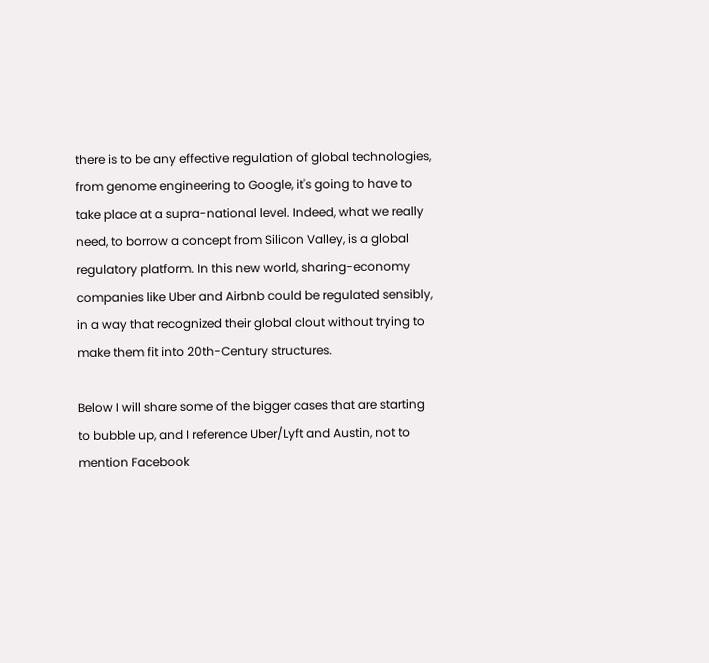there is to be any effective regulation of global technologies, from genome engineering to Google, it's going to have to take place at a supra-national level. Indeed, what we really need, to borrow a concept from Silicon Valley, is a global regulatory platform. In this new world, sharing-economy companies like Uber and Airbnb could be regulated sensibly, in a way that recognized their global clout without trying to make them fit into 20th-Century structures.

Below I will share some of the bigger cases that are starting to bubble up, and I reference Uber/Lyft and Austin, not to mention Facebook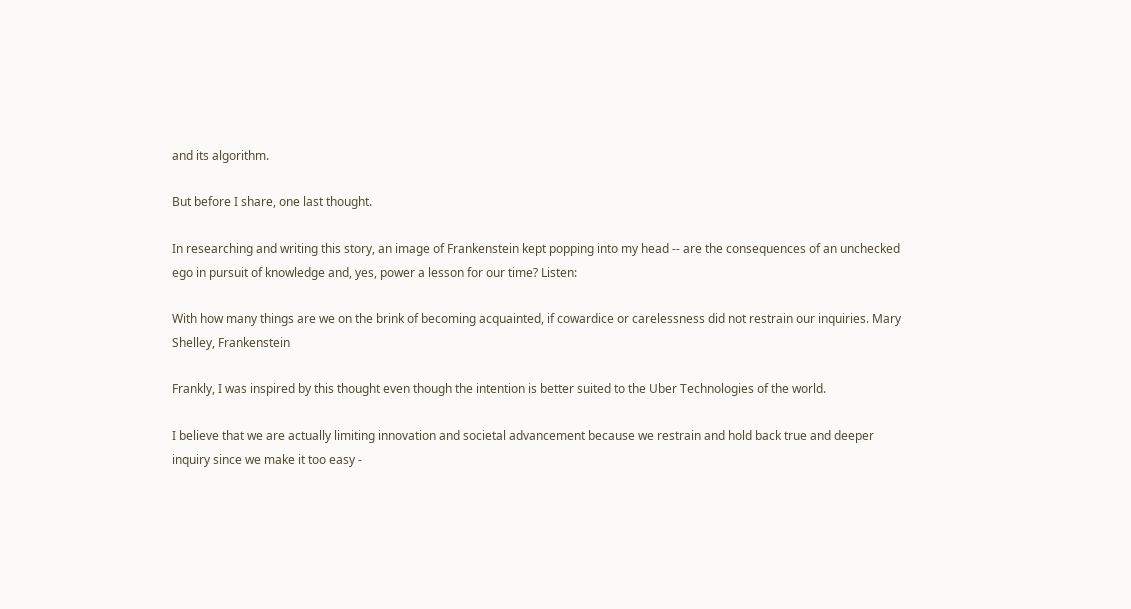and its algorithm.

But before I share, one last thought.

In researching and writing this story, an image of Frankenstein kept popping into my head -- are the consequences of an unchecked ego in pursuit of knowledge and, yes, power a lesson for our time? Listen:

With how many things are we on the brink of becoming acquainted, if cowardice or carelessness did not restrain our inquiries. Mary Shelley, Frankenstein

Frankly, I was inspired by this thought even though the intention is better suited to the Uber Technologies of the world.

I believe that we are actually limiting innovation and societal advancement because we restrain and hold back true and deeper inquiry since we make it too easy -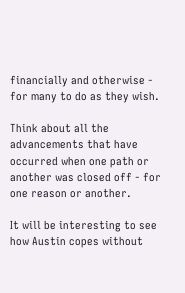financially and otherwise - for many to do as they wish.

Think about all the advancements that have occurred when one path or another was closed off - for one reason or another.

It will be interesting to see how Austin copes without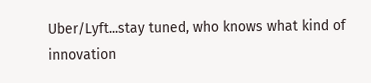Uber/Lyft...stay tuned, who knows what kind of innovation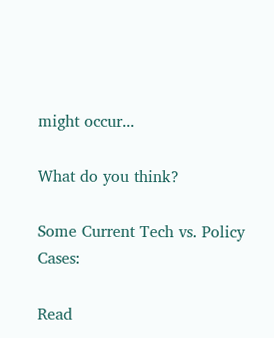might occur...

What do you think?

Some Current Tech vs. Policy Cases:

Read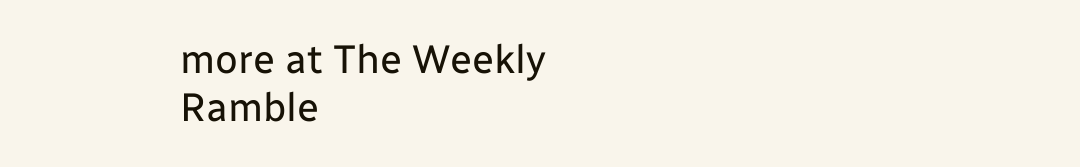more at The Weekly Ramble